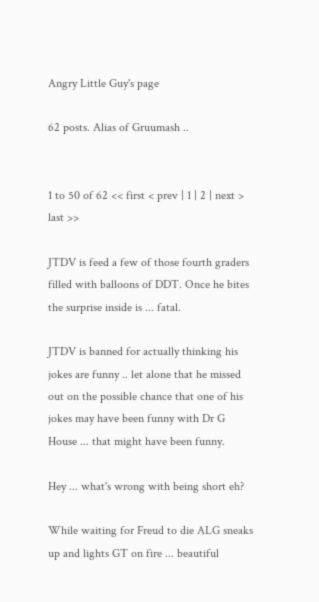Angry Little Guy's page

62 posts. Alias of Gruumash ..


1 to 50 of 62 << first < prev | 1 | 2 | next > last >>

JTDV is feed a few of those fourth graders filled with balloons of DDT. Once he bites the surprise inside is ... fatal.

JTDV is banned for actually thinking his jokes are funny .. let alone that he missed out on the possible chance that one of his jokes may have been funny with Dr G House ... that might have been funny.

Hey ... what's wrong with being short eh?

While waiting for Freud to die ALG sneaks up and lights GT on fire ... beautiful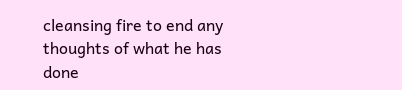cleansing fire to end any thoughts of what he has done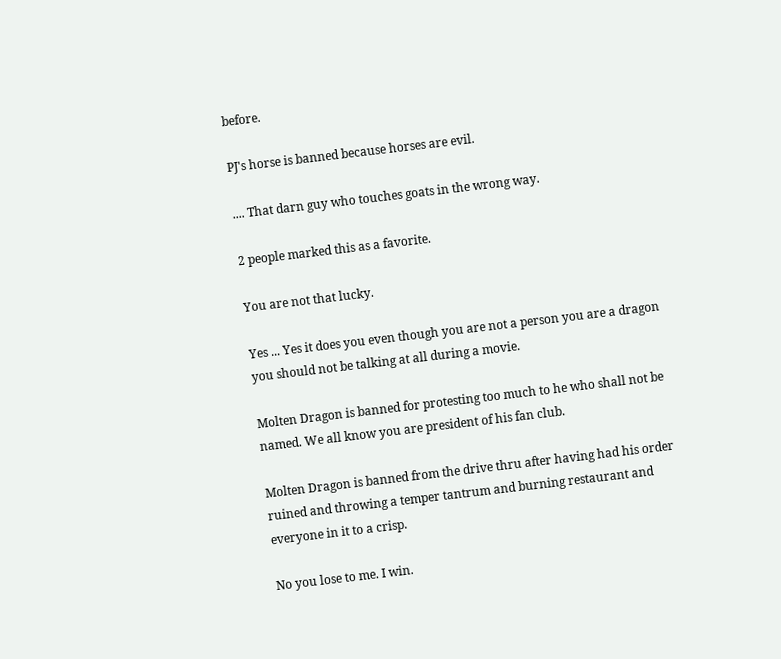before.

PJ's horse is banned because horses are evil.

.... That darn guy who touches goats in the wrong way.

2 people marked this as a favorite.

You are not that lucky.

Yes ... Yes it does you even though you are not a person you are a dragon you should not be talking at all during a movie.

Molten Dragon is banned for protesting too much to he who shall not be named. We all know you are president of his fan club.

Molten Dragon is banned from the drive thru after having had his order ruined and throwing a temper tantrum and burning restaurant and everyone in it to a crisp.

No you lose to me. I win.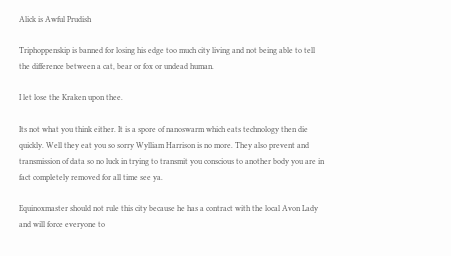Alick is Awful Prudish

Triphoppenskip is banned for losing his edge too much city living and not being able to tell the difference between a cat, bear or fox or undead human.

I let lose the Kraken upon thee.

Its not what you think either. It is a spore of nanoswarm which eats technology then die quickly. Well they eat you so sorry Wylliam Harrison is no more. They also prevent and transmission of data so no luck in trying to transmit you conscious to another body you are in fact completely removed for all time see ya.

Equinoxmaster should not rule this city because he has a contract with the local Avon Lady and will force everyone to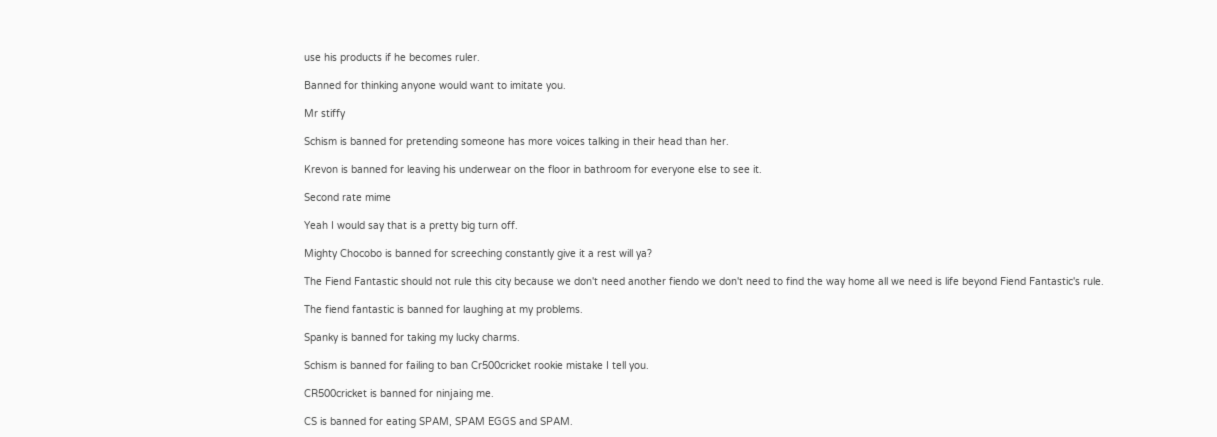use his products if he becomes ruler.

Banned for thinking anyone would want to imitate you.

Mr stiffy

Schism is banned for pretending someone has more voices talking in their head than her.

Krevon is banned for leaving his underwear on the floor in bathroom for everyone else to see it.

Second rate mime

Yeah I would say that is a pretty big turn off.

Mighty Chocobo is banned for screeching constantly give it a rest will ya?

The Fiend Fantastic should not rule this city because we don't need another fiendo we don't need to find the way home all we need is life beyond Fiend Fantastic's rule.

The fiend fantastic is banned for laughing at my problems.

Spanky is banned for taking my lucky charms.

Schism is banned for failing to ban Cr500cricket rookie mistake I tell you.

CR500cricket is banned for ninjaing me.

CS is banned for eating SPAM, SPAM EGGS and SPAM.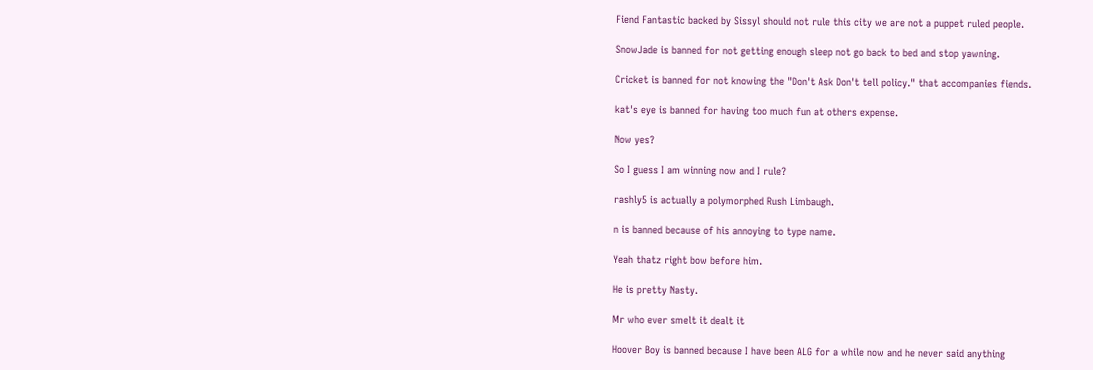Fiend Fantastic backed by Sissyl should not rule this city we are not a puppet ruled people.

SnowJade is banned for not getting enough sleep not go back to bed and stop yawning.

Cricket is banned for not knowing the "Don't Ask Don't tell policy." that accompanies fiends.

kat's eye is banned for having too much fun at others expense.

Now yes?

So I guess I am winning now and I rule?

rashly5 is actually a polymorphed Rush Limbaugh.

n is banned because of his annoying to type name.

Yeah thatz right bow before him.

He is pretty Nasty.

Mr who ever smelt it dealt it

Hoover Boy is banned because I have been ALG for a while now and he never said anything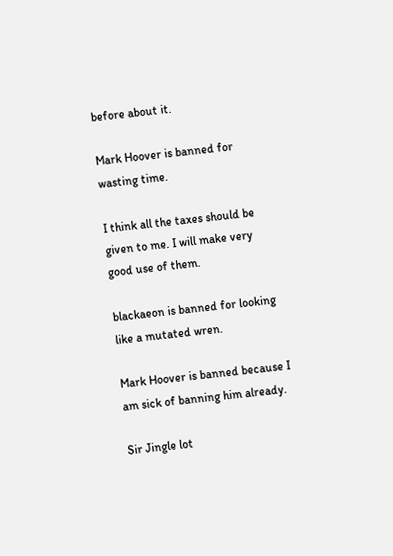before about it.

Mark Hoover is banned for wasting time.

I think all the taxes should be given to me. I will make very good use of them.

blackaeon is banned for looking like a mutated wren.

Mark Hoover is banned because I am sick of banning him already.

Sir Jingle lot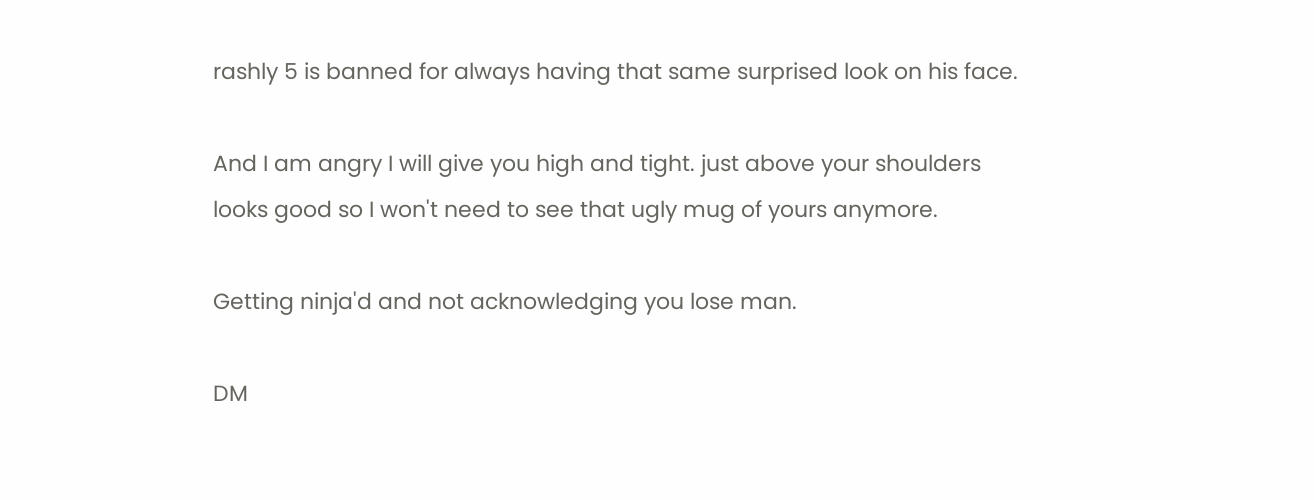rashly 5 is banned for always having that same surprised look on his face.

And I am angry I will give you high and tight. just above your shoulders looks good so I won't need to see that ugly mug of yours anymore.

Getting ninja'd and not acknowledging you lose man.

DM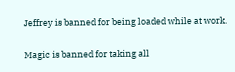Jeffrey is banned for being loaded while at work.

Magic is banned for taking all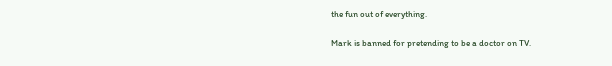the fun out of everything.

Mark is banned for pretending to be a doctor on TV.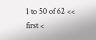1 to 50 of 62 << first <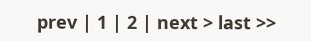prev | 1 | 2 | next > last >>